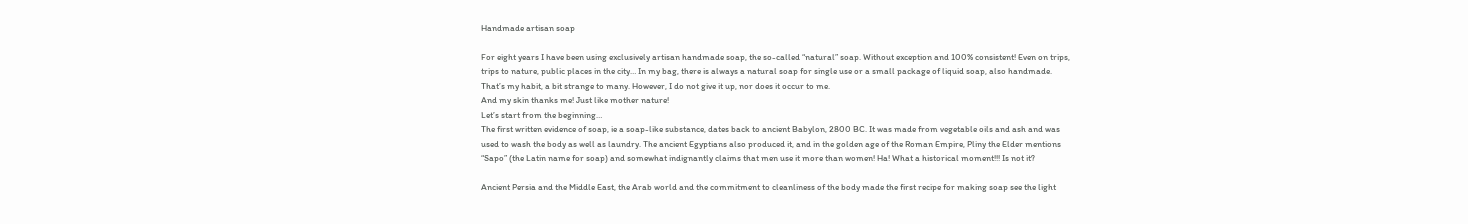Handmade artisan soap

For eight years I have been using exclusively artisan handmade soap, the so-called “natural” soap. Without exception and 100% consistent! Even on trips, trips to nature, public places in the city… In my bag, there is always a natural soap for single use or a small package of liquid soap, also handmade.
That’s my habit, a bit strange to many. However, I do not give it up, nor does it occur to me.
And my skin thanks me! Just like mother nature!
Let’s start from the beginning…
The first written evidence of soap, ie a soap-like substance, dates back to ancient Babylon, 2800 BC. It was made from vegetable oils and ash and was used to wash the body as well as laundry. The ancient Egyptians also produced it, and in the golden age of the Roman Empire, Pliny the Elder mentions “Sapo” (the Latin name for soap) and somewhat indignantly claims that men use it more than women! Ha! What a historical moment!!! Is not it?

Ancient Persia and the Middle East, the Arab world and the commitment to cleanliness of the body made the first recipe for making soap see the light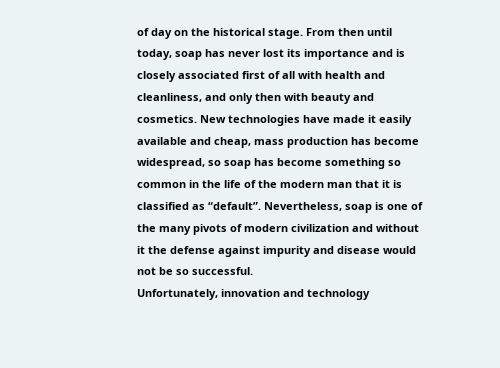of day on the historical stage. From then until today, soap has never lost its importance and is closely associated first of all with health and cleanliness, and only then with beauty and cosmetics. New technologies have made it easily available and cheap, mass production has become widespread, so soap has become something so common in the life of the modern man that it is classified as “default”. Nevertheless, soap is one of the many pivots of modern civilization and without it the defense against impurity and disease would not be so successful.
Unfortunately, innovation and technology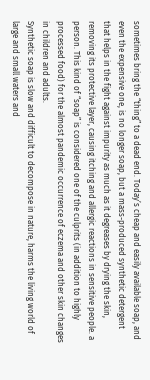sometimes bring the “thing” to a dead end. Today’s cheap and easily available soap, and even the expensive one, is no longer soap, but a mass-produced synthetic detergent that helps in the fight against impurity as much as it degreases by drying the skin, removing its protective layer, causing itching and allergic reactions in sensitive people. a person. This kind of “soap” is considered one of the culprits (in addition to highly processed food) for the almost pandemic occurrence of eczema and other skin changes in children and adults.
Synthetic soap is slow and difficult to decompose in nature, harms the living world of large and small waters and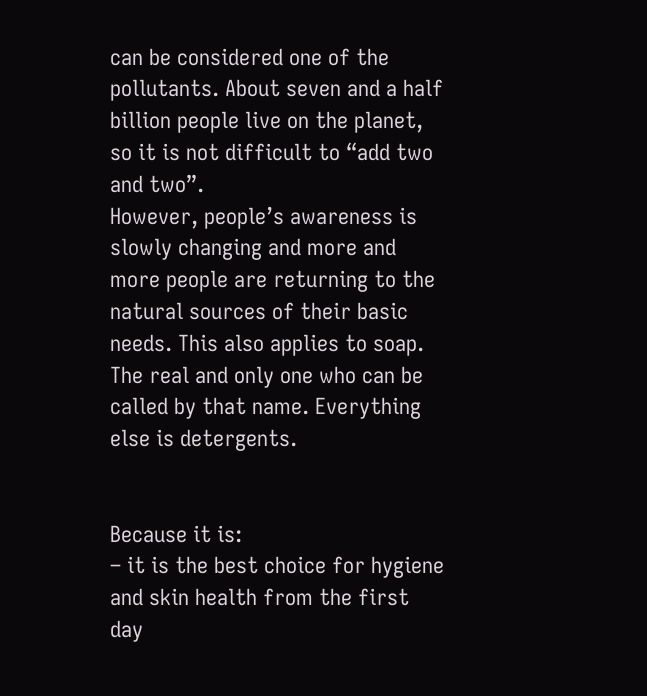can be considered one of the pollutants. About seven and a half billion people live on the planet, so it is not difficult to “add two and two”.
However, people’s awareness is slowly changing and more and more people are returning to the natural sources of their basic needs. This also applies to soap. The real and only one who can be called by that name. Everything else is detergents.


Because it is:
– it is the best choice for hygiene and skin health from the first day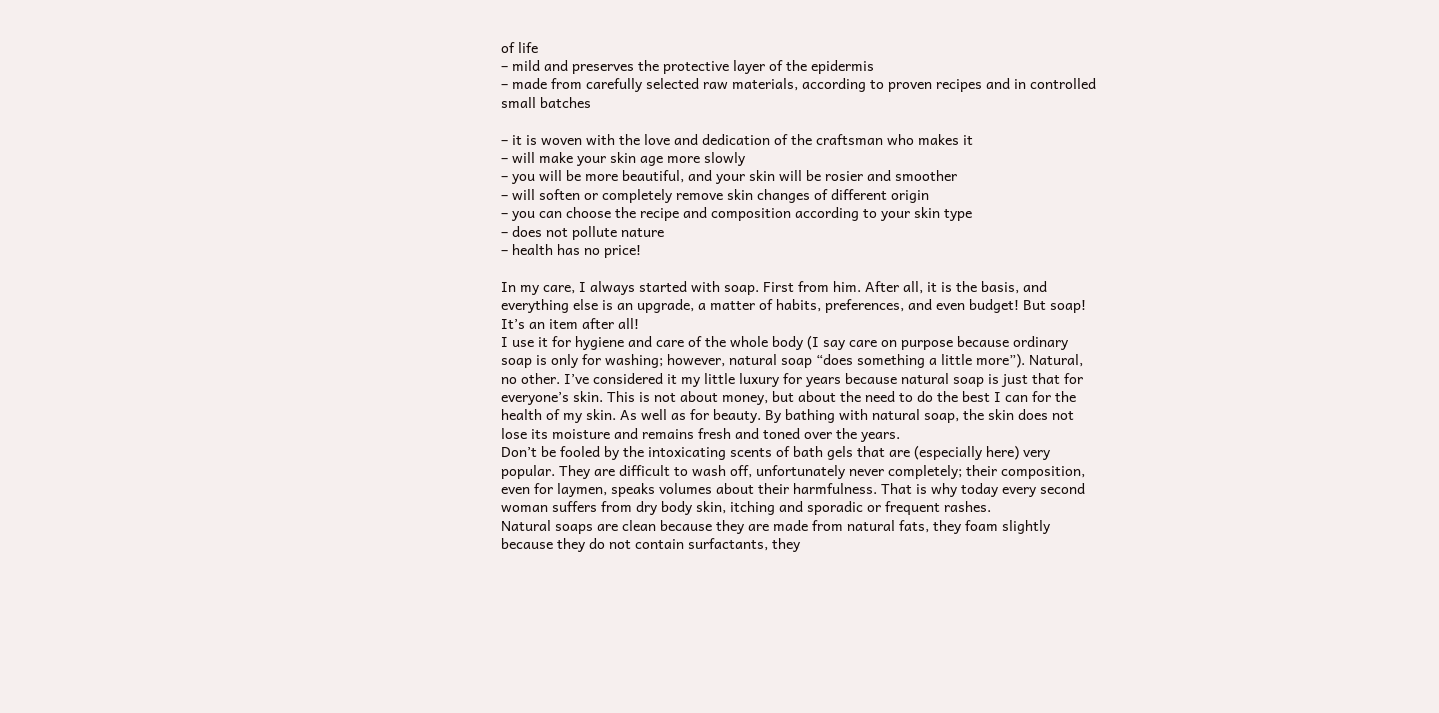of life
– mild and preserves the protective layer of the epidermis
– made from carefully selected raw materials, according to proven recipes and in controlled small batches

– it is woven with the love and dedication of the craftsman who makes it
– will make your skin age more slowly
– you will be more beautiful, and your skin will be rosier and smoother
– will soften or completely remove skin changes of different origin
– you can choose the recipe and composition according to your skin type
– does not pollute nature
– health has no price!

In my care, I always started with soap. First from him. After all, it is the basis, and everything else is an upgrade, a matter of habits, preferences, and even budget! But soap! It’s an item after all!
I use it for hygiene and care of the whole body (I say care on purpose because ordinary soap is only for washing; however, natural soap “does something a little more”). Natural, no other. I’ve considered it my little luxury for years because natural soap is just that for everyone’s skin. This is not about money, but about the need to do the best I can for the health of my skin. As well as for beauty. By bathing with natural soap, the skin does not lose its moisture and remains fresh and toned over the years.
Don’t be fooled by the intoxicating scents of bath gels that are (especially here) very popular. They are difficult to wash off, unfortunately never completely; their composition, even for laymen, speaks volumes about their harmfulness. That is why today every second woman suffers from dry body skin, itching and sporadic or frequent rashes.
Natural soaps are clean because they are made from natural fats, they foam slightly because they do not contain surfactants, they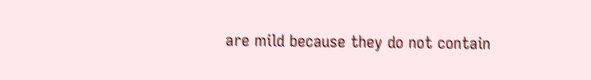are mild because they do not contain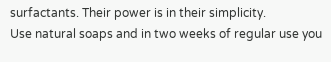surfactants. Their power is in their simplicity.
Use natural soaps and in two weeks of regular use you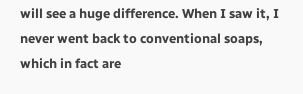will see a huge difference. When I saw it, I never went back to conventional soaps, which in fact are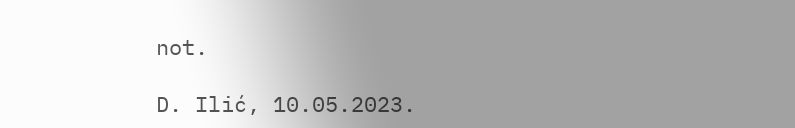not.

D. Ilić, 10.05.2023.